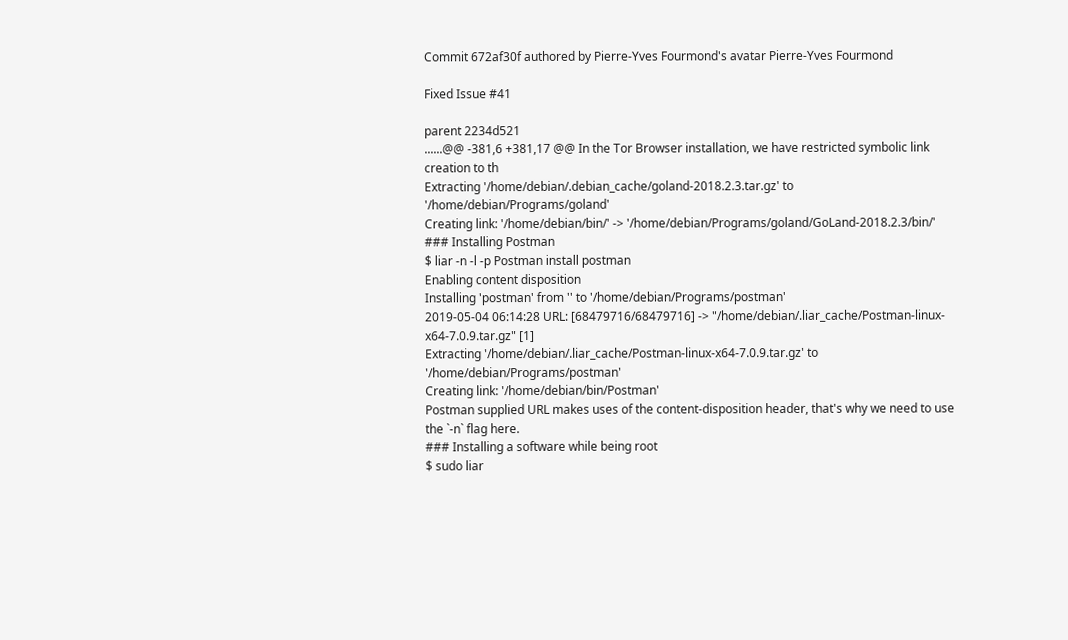Commit 672af30f authored by Pierre-Yves Fourmond's avatar Pierre-Yves Fourmond

Fixed Issue #41

parent 2234d521
......@@ -381,6 +381,17 @@ In the Tor Browser installation, we have restricted symbolic link creation to th
Extracting '/home/debian/.debian_cache/goland-2018.2.3.tar.gz' to '/home/debian/Programs/goland'
Creating link: '/home/debian/bin/' -> '/home/debian/Programs/goland/GoLand-2018.2.3/bin/'
### Installing Postman
$ liar -n -l -p Postman install postman
Enabling content disposition
Installing 'postman' from '' to '/home/debian/Programs/postman'
2019-05-04 06:14:28 URL: [68479716/68479716] -> "/home/debian/.liar_cache/Postman-linux-x64-7.0.9.tar.gz" [1]
Extracting '/home/debian/.liar_cache/Postman-linux-x64-7.0.9.tar.gz' to '/home/debian/Programs/postman'
Creating link: '/home/debian/bin/Postman'
Postman supplied URL makes uses of the content-disposition header, that's why we need to use the `-n` flag here.
### Installing a software while being root
$ sudo liar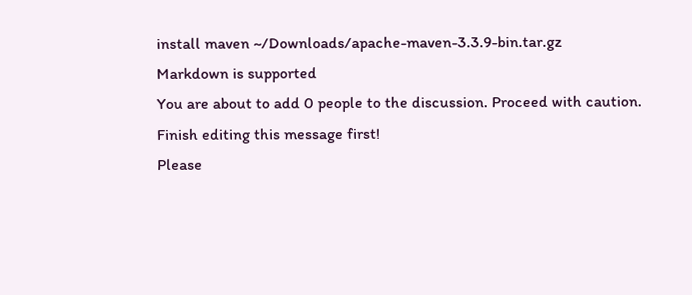install maven ~/Downloads/apache-maven-3.3.9-bin.tar.gz
Markdown is supported
You are about to add 0 people to the discussion. Proceed with caution.
Finish editing this message first!
Please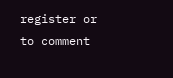register or to comment